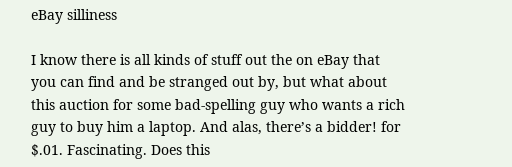eBay silliness

I know there is all kinds of stuff out the on eBay that you can find and be stranged out by, but what about this auction for some bad-spelling guy who wants a rich guy to buy him a laptop. And alas, there’s a bidder! for $.01. Fascinating. Does this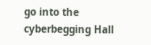go into the cyberbegging Hall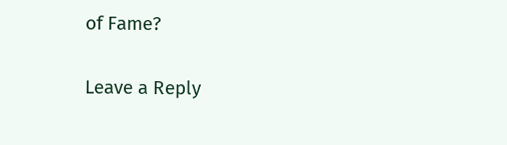of Fame?

Leave a Reply